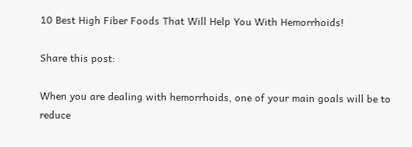10 Best High Fiber Foods That Will Help You With Hemorrhoids!

Share this post:

When you are dealing with hemorrhoids, one of your main goals will be to reduce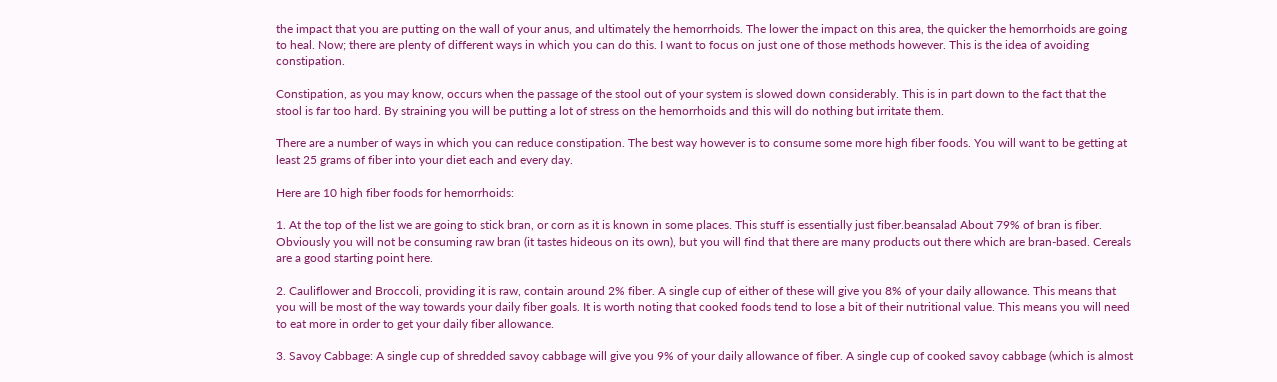the impact that you are putting on the wall of your anus, and ultimately the hemorrhoids. The lower the impact on this area, the quicker the hemorrhoids are going to heal. Now; there are plenty of different ways in which you can do this. I want to focus on just one of those methods however. This is the idea of avoiding constipation.

Constipation, as you may know, occurs when the passage of the stool out of your system is slowed down considerably. This is in part down to the fact that the stool is far too hard. By straining you will be putting a lot of stress on the hemorrhoids and this will do nothing but irritate them.

There are a number of ways in which you can reduce constipation. The best way however is to consume some more high fiber foods. You will want to be getting at least 25 grams of fiber into your diet each and every day.

Here are 10 high fiber foods for hemorrhoids:

1. At the top of the list we are going to stick bran, or corn as it is known in some places. This stuff is essentially just fiber.beansalad About 79% of bran is fiber. Obviously you will not be consuming raw bran (it tastes hideous on its own), but you will find that there are many products out there which are bran-based. Cereals are a good starting point here.

2. Cauliflower and Broccoli, providing it is raw, contain around 2% fiber. A single cup of either of these will give you 8% of your daily allowance. This means that you will be most of the way towards your daily fiber goals. It is worth noting that cooked foods tend to lose a bit of their nutritional value. This means you will need to eat more in order to get your daily fiber allowance.

3. Savoy Cabbage: A single cup of shredded savoy cabbage will give you 9% of your daily allowance of fiber. A single cup of cooked savoy cabbage (which is almost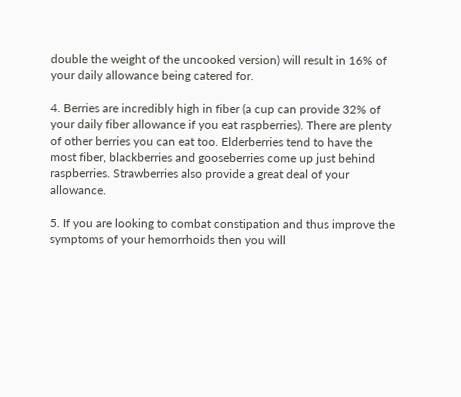double the weight of the uncooked version) will result in 16% of your daily allowance being catered for.

4. Berries are incredibly high in fiber (a cup can provide 32% of your daily fiber allowance if you eat raspberries). There are plenty of other berries you can eat too. Elderberries tend to have the most fiber, blackberries and gooseberries come up just behind raspberries. Strawberries also provide a great deal of your allowance.

5. If you are looking to combat constipation and thus improve the symptoms of your hemorrhoids then you will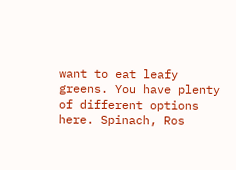want to eat leafy greens. You have plenty of different options here. Spinach, Ros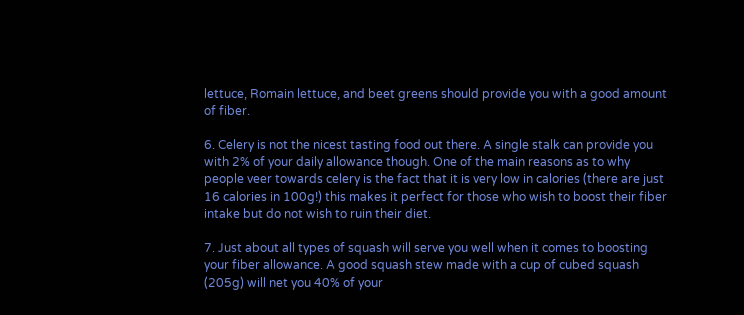lettuce, Romain lettuce, and beet greens should provide you with a good amount of fiber.

6. Celery is not the nicest tasting food out there. A single stalk can provide you with 2% of your daily allowance though. One of the main reasons as to why people veer towards celery is the fact that it is very low in calories (there are just 16 calories in 100g!) this makes it perfect for those who wish to boost their fiber intake but do not wish to ruin their diet.

7. Just about all types of squash will serve you well when it comes to boosting your fiber allowance. A good squash stew made with a cup of cubed squash (205g) will net you 40% of your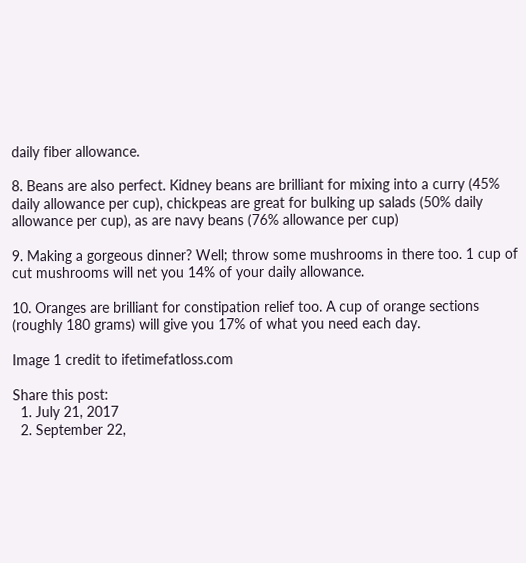daily fiber allowance.

8. Beans are also perfect. Kidney beans are brilliant for mixing into a curry (45% daily allowance per cup), chickpeas are great for bulking up salads (50% daily allowance per cup), as are navy beans (76% allowance per cup)

9. Making a gorgeous dinner? Well; throw some mushrooms in there too. 1 cup of cut mushrooms will net you 14% of your daily allowance.

10. Oranges are brilliant for constipation relief too. A cup of orange sections (roughly 180 grams) will give you 17% of what you need each day.

Image 1 credit to ifetimefatloss.com

Share this post:
  1. July 21, 2017
  2. September 22,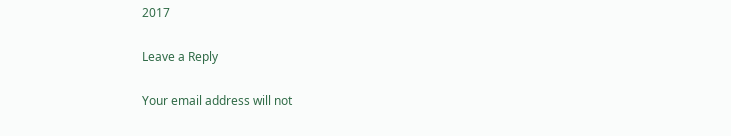2017

Leave a Reply

Your email address will not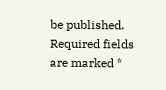be published. Required fields are marked *